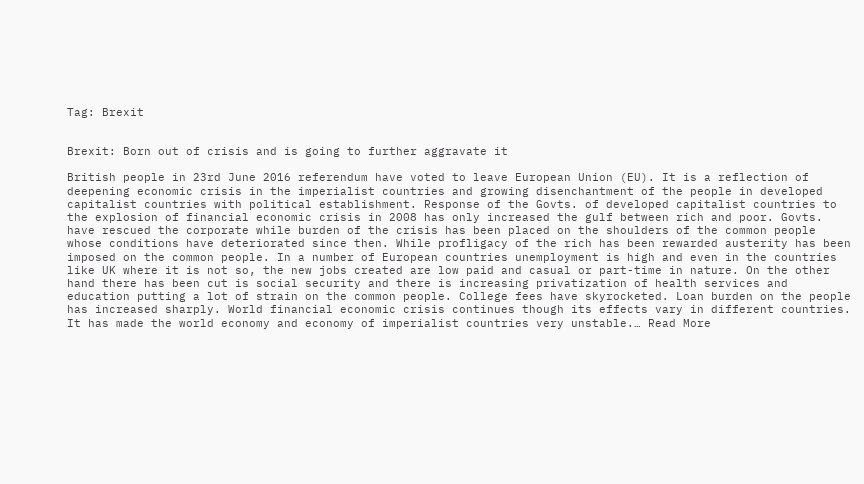Tag: Brexit


Brexit: Born out of crisis and is going to further aggravate it

British people in 23rd June 2016 referendum have voted to leave European Union (EU). It is a reflection of deepening economic crisis in the imperialist countries and growing disenchantment of the people in developed capitalist countries with political establishment. Response of the Govts. of developed capitalist countries to the explosion of financial economic crisis in 2008 has only increased the gulf between rich and poor. Govts. have rescued the corporate while burden of the crisis has been placed on the shoulders of the common people whose conditions have deteriorated since then. While profligacy of the rich has been rewarded austerity has been imposed on the common people. In a number of European countries unemployment is high and even in the countries like UK where it is not so, the new jobs created are low paid and casual or part-time in nature. On the other hand there has been cut is social security and there is increasing privatization of health services and education putting a lot of strain on the common people. College fees have skyrocketed. Loan burden on the people has increased sharply. World financial economic crisis continues though its effects vary in different countries. It has made the world economy and economy of imperialist countries very unstable.… Read More